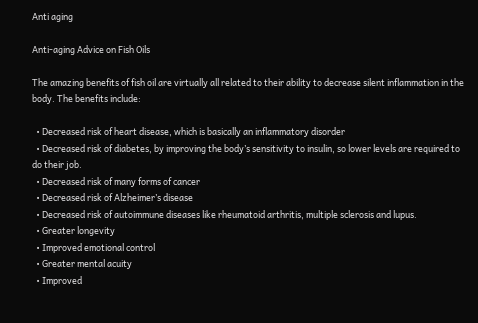Anti aging

Anti-aging Advice on Fish Oils

The amazing benefits of fish oil are virtually all related to their ability to decrease silent inflammation in the body. The benefits include:

  • Decreased risk of heart disease, which is basically an inflammatory disorder
  • Decreased risk of diabetes, by improving the body’s sensitivity to insulin, so lower levels are required to do their job.
  • Decreased risk of many forms of cancer
  • Decreased risk of Alzheimer’s disease
  • Decreased risk of autoimmune diseases like rheumatoid arthritis, multiple sclerosis and lupus.
  • Greater longevity
  • Improved emotional control
  • Greater mental acuity
  • Improved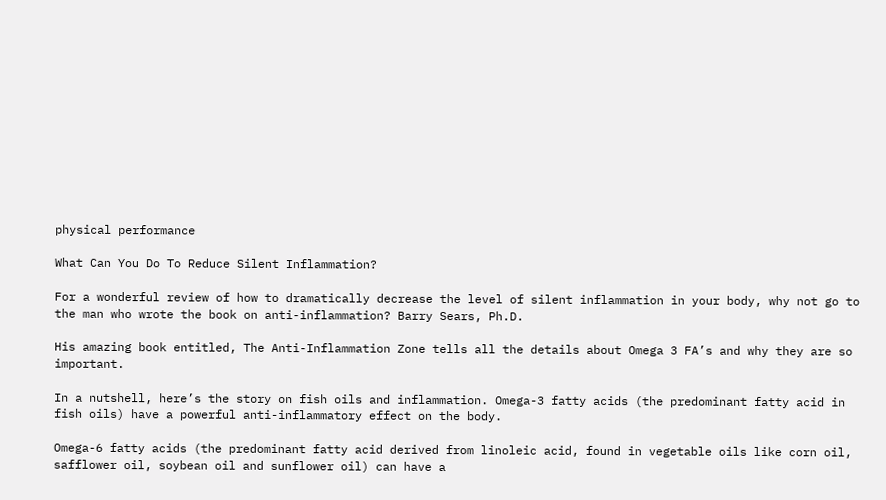physical performance

What Can You Do To Reduce Silent Inflammation?

For a wonderful review of how to dramatically decrease the level of silent inflammation in your body, why not go to the man who wrote the book on anti-inflammation? Barry Sears, Ph.D.

His amazing book entitled, The Anti-Inflammation Zone tells all the details about Omega 3 FA’s and why they are so important.

In a nutshell, here’s the story on fish oils and inflammation. Omega-3 fatty acids (the predominant fatty acid in fish oils) have a powerful anti-inflammatory effect on the body.

Omega-6 fatty acids (the predominant fatty acid derived from linoleic acid, found in vegetable oils like corn oil, safflower oil, soybean oil and sunflower oil) can have a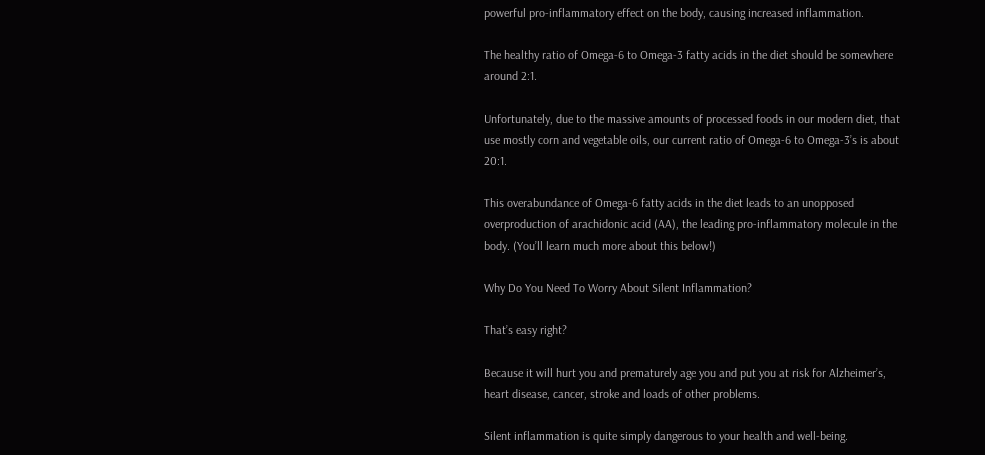powerful pro-inflammatory effect on the body, causing increased inflammation.

The healthy ratio of Omega-6 to Omega-3 fatty acids in the diet should be somewhere around 2:1.

Unfortunately, due to the massive amounts of processed foods in our modern diet, that use mostly corn and vegetable oils, our current ratio of Omega-6 to Omega-3’s is about 20:1.

This overabundance of Omega-6 fatty acids in the diet leads to an unopposed overproduction of arachidonic acid (AA), the leading pro-inflammatory molecule in the body. (You’ll learn much more about this below!)

Why Do You Need To Worry About Silent Inflammation?

That’s easy right?

Because it will hurt you and prematurely age you and put you at risk for Alzheimer’s, heart disease, cancer, stroke and loads of other problems.

Silent inflammation is quite simply dangerous to your health and well-being.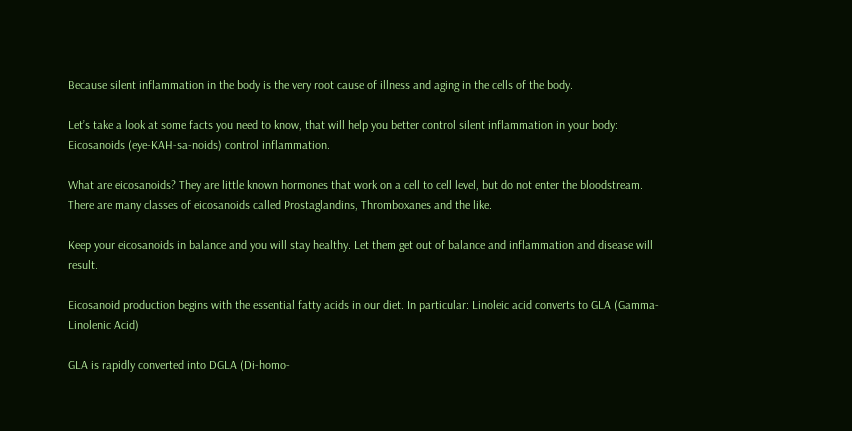Because silent inflammation in the body is the very root cause of illness and aging in the cells of the body.

Let’s take a look at some facts you need to know, that will help you better control silent inflammation in your body: Eicosanoids (eye-KAH-sa-noids) control inflammation.

What are eicosanoids? They are little known hormones that work on a cell to cell level, but do not enter the bloodstream. There are many classes of eicosanoids called Prostaglandins, Thromboxanes and the like.

Keep your eicosanoids in balance and you will stay healthy. Let them get out of balance and inflammation and disease will result.

Eicosanoid production begins with the essential fatty acids in our diet. In particular: Linoleic acid converts to GLA (Gamma-Linolenic Acid)

GLA is rapidly converted into DGLA (Di-homo-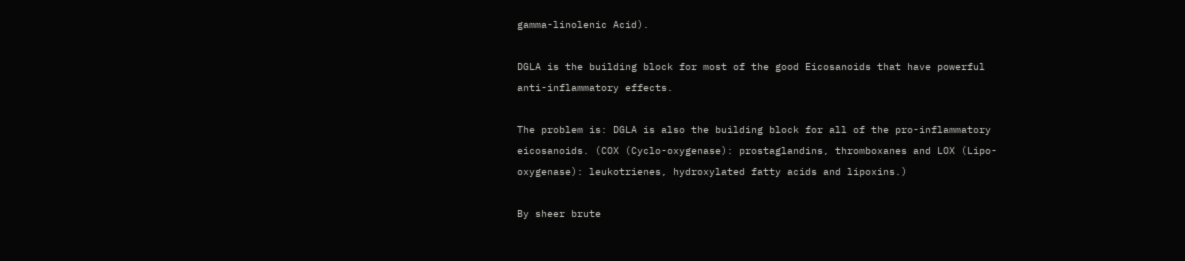gamma-linolenic Acid).

DGLA is the building block for most of the good Eicosanoids that have powerful anti-inflammatory effects.

The problem is: DGLA is also the building block for all of the pro-inflammatory eicosanoids. (COX (Cyclo-oxygenase): prostaglandins, thromboxanes and LOX (Lipo-oxygenase): leukotrienes, hydroxylated fatty acids and lipoxins.)

By sheer brute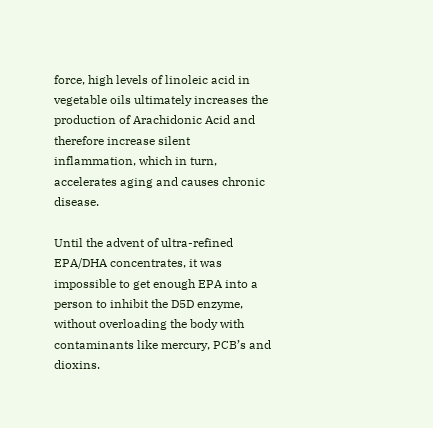force, high levels of linoleic acid in vegetable oils ultimately increases the production of Arachidonic Acid and therefore increase silent inflammation, which in turn, accelerates aging and causes chronic disease.

Until the advent of ultra-refined EPA/DHA concentrates, it was impossible to get enough EPA into a person to inhibit the D5D enzyme, without overloading the body with contaminants like mercury, PCB’s and dioxins.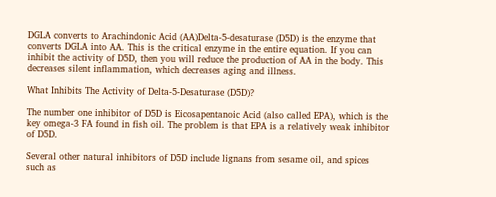DGLA converts to Arachindonic Acid (AA)Delta-5-desaturase (D5D) is the enzyme that converts DGLA into AA. This is the critical enzyme in the entire equation. If you can inhibit the activity of D5D, then you will reduce the production of AA in the body. This decreases silent inflammation, which decreases aging and illness.

What Inhibits The Activity of Delta-5-Desaturase (D5D)?

The number one inhibitor of D5D is Eicosapentanoic Acid (also called EPA), which is the key omega-3 FA found in fish oil. The problem is that EPA is a relatively weak inhibitor of D5D.

Several other natural inhibitors of D5D include lignans from sesame oil, and spices such as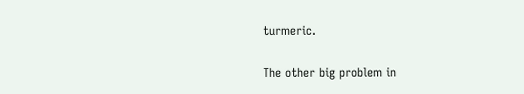turmeric.

The other big problem in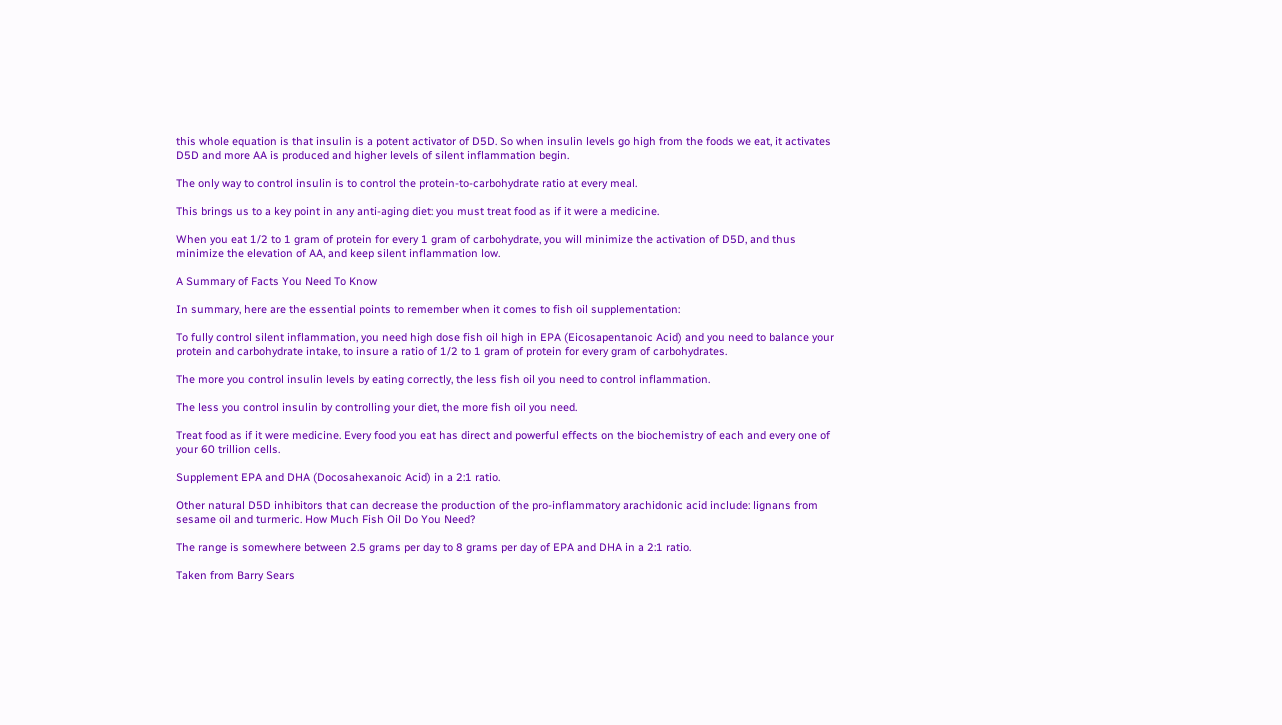this whole equation is that insulin is a potent activator of D5D. So when insulin levels go high from the foods we eat, it activates D5D and more AA is produced and higher levels of silent inflammation begin.

The only way to control insulin is to control the protein-to-carbohydrate ratio at every meal.

This brings us to a key point in any anti-aging diet: you must treat food as if it were a medicine.

When you eat 1/2 to 1 gram of protein for every 1 gram of carbohydrate, you will minimize the activation of D5D, and thus minimize the elevation of AA, and keep silent inflammation low.

A Summary of Facts You Need To Know

In summary, here are the essential points to remember when it comes to fish oil supplementation:

To fully control silent inflammation, you need high dose fish oil high in EPA (Eicosapentanoic Acid) and you need to balance your protein and carbohydrate intake, to insure a ratio of 1/2 to 1 gram of protein for every gram of carbohydrates.

The more you control insulin levels by eating correctly, the less fish oil you need to control inflammation.

The less you control insulin by controlling your diet, the more fish oil you need.

Treat food as if it were medicine. Every food you eat has direct and powerful effects on the biochemistry of each and every one of your 60 trillion cells.

Supplement EPA and DHA (Docosahexanoic Acid) in a 2:1 ratio.

Other natural D5D inhibitors that can decrease the production of the pro-inflammatory arachidonic acid include: lignans from sesame oil and turmeric. How Much Fish Oil Do You Need?

The range is somewhere between 2.5 grams per day to 8 grams per day of EPA and DHA in a 2:1 ratio.

Taken from Barry Sears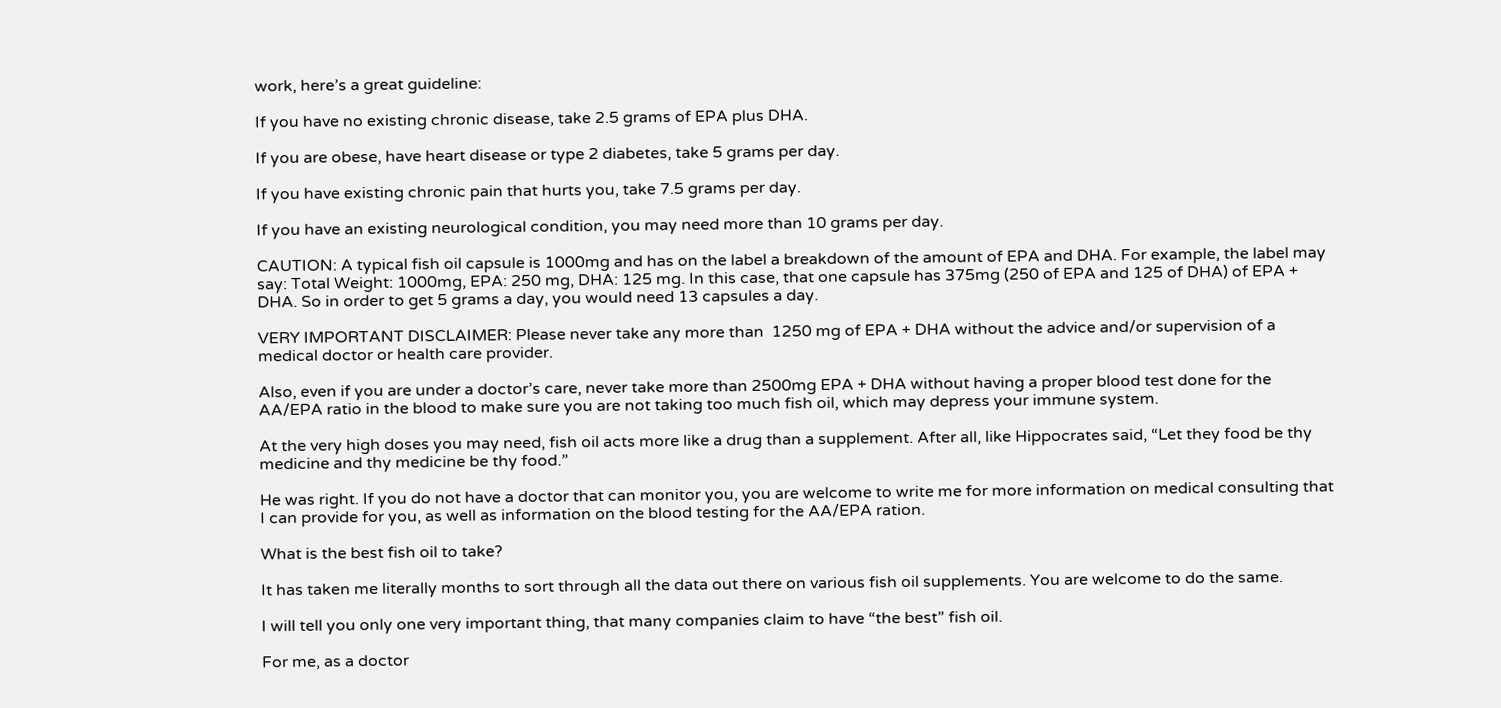work, here’s a great guideline:

If you have no existing chronic disease, take 2.5 grams of EPA plus DHA.

If you are obese, have heart disease or type 2 diabetes, take 5 grams per day.

If you have existing chronic pain that hurts you, take 7.5 grams per day.

If you have an existing neurological condition, you may need more than 10 grams per day.

CAUTION: A typical fish oil capsule is 1000mg and has on the label a breakdown of the amount of EPA and DHA. For example, the label may say: Total Weight: 1000mg, EPA: 250 mg, DHA: 125 mg. In this case, that one capsule has 375mg (250 of EPA and 125 of DHA) of EPA + DHA. So in order to get 5 grams a day, you would need 13 capsules a day.

VERY IMPORTANT DISCLAIMER: Please never take any more than  1250 mg of EPA + DHA without the advice and/or supervision of a medical doctor or health care provider.

Also, even if you are under a doctor’s care, never take more than 2500mg EPA + DHA without having a proper blood test done for the AA/EPA ratio in the blood to make sure you are not taking too much fish oil, which may depress your immune system.

At the very high doses you may need, fish oil acts more like a drug than a supplement. After all, like Hippocrates said, “Let they food be thy medicine and thy medicine be thy food.”

He was right. If you do not have a doctor that can monitor you, you are welcome to write me for more information on medical consulting that I can provide for you, as well as information on the blood testing for the AA/EPA ration.

What is the best fish oil to take?

It has taken me literally months to sort through all the data out there on various fish oil supplements. You are welcome to do the same.

I will tell you only one very important thing, that many companies claim to have “the best” fish oil.

For me, as a doctor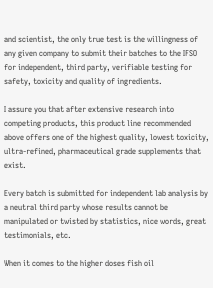and scientist, the only true test is the willingness of any given company to submit their batches to the IFSO for independent, third party, verifiable testing for safety, toxicity and quality of ingredients.

I assure you that after extensive research into competing products, this product line recommended above offers one of the highest quality, lowest toxicity, ultra-refined, pharmaceutical grade supplements that exist.

Every batch is submitted for independent lab analysis by a neutral third party whose results cannot be manipulated or twisted by statistics, nice words, great testimonials, etc.

When it comes to the higher doses fish oil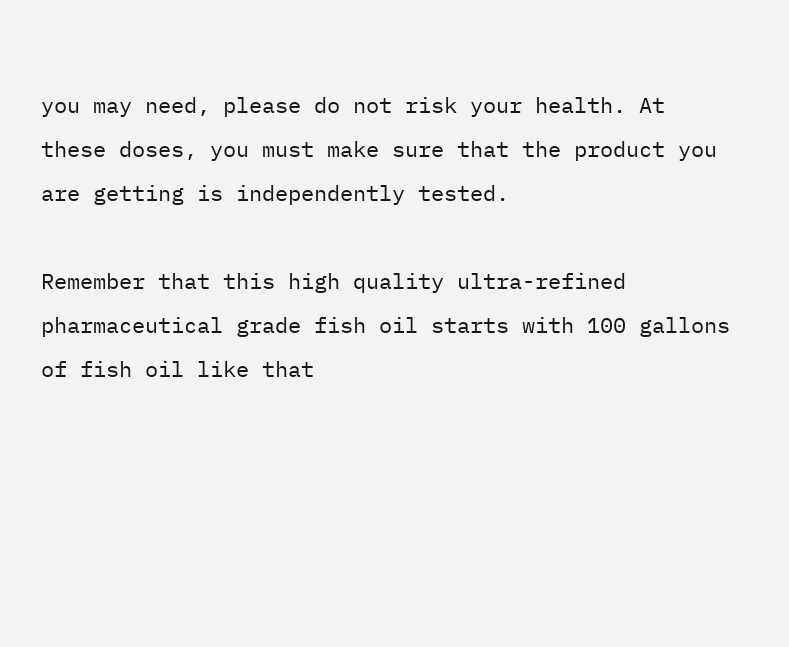you may need, please do not risk your health. At these doses, you must make sure that the product you are getting is independently tested.

Remember that this high quality ultra-refined pharmaceutical grade fish oil starts with 100 gallons of fish oil like that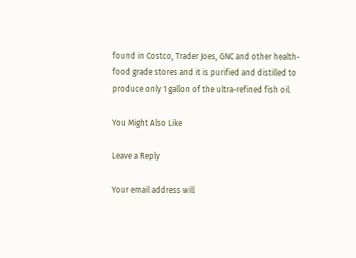found in Costco, Trader Joes, GNC and other health-food grade stores and it is purified and distilled to produce only 1 gallon of the ultra-refined fish oil.

You Might Also Like

Leave a Reply

Your email address will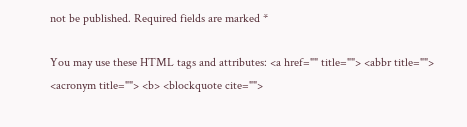not be published. Required fields are marked *

You may use these HTML tags and attributes: <a href="" title=""> <abbr title=""> <acronym title=""> <b> <blockquote cite="">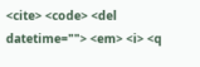<cite> <code> <del datetime=""> <em> <i> <q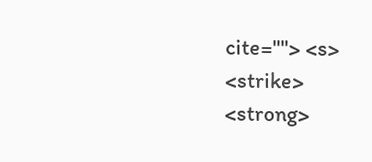cite=""> <s> <strike> <strong>